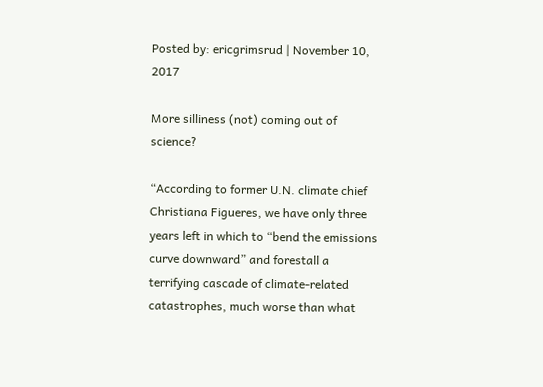Posted by: ericgrimsrud | November 10, 2017

More silliness (not) coming out of science?

“According to former U.N. climate chief Christiana Figueres, we have only three years left in which to “bend the emissions curve downward” and forestall a terrifying cascade of climate-related catastrophes, much worse than what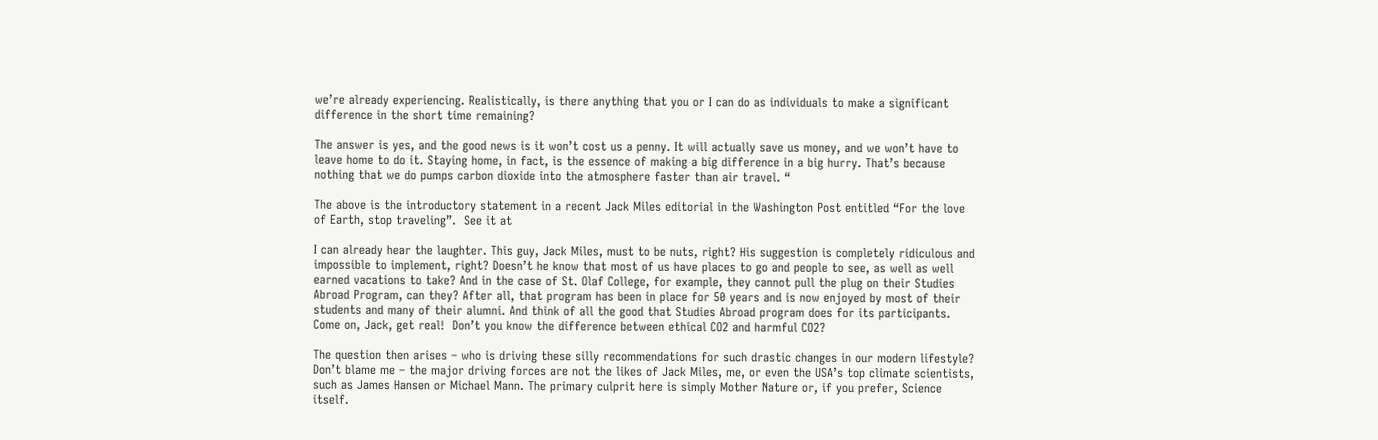we’re already experiencing. Realistically, is there anything that you or I can do as individuals to make a significant difference in the short time remaining?

The answer is yes, and the good news is it won’t cost us a penny. It will actually save us money, and we won’t have to leave home to do it. Staying home, in fact, is the essence of making a big difference in a big hurry. That’s because nothing that we do pumps carbon dioxide into the atmosphere faster than air travel. “

The above is the introductory statement in a recent Jack Miles editorial in the Washington Post entitled “For the love of Earth, stop traveling”.  See it at

I can already hear the laughter. This guy, Jack Miles, must to be nuts, right? His suggestion is completely ridiculous and impossible to implement, right? Doesn’t he know that most of us have places to go and people to see, as well as well earned vacations to take? And in the case of St. Olaf College, for example, they cannot pull the plug on their Studies Abroad Program, can they? After all, that program has been in place for 50 years and is now enjoyed by most of their students and many of their alumni. And think of all the good that Studies Abroad program does for its participants.  Come on, Jack, get real!  Don’t you know the difference between ethical CO2 and harmful CO2?

The question then arises – who is driving these silly recommendations for such drastic changes in our modern lifestyle?  Don’t blame me – the major driving forces are not the likes of Jack Miles, me, or even the USA’s top climate scientists, such as James Hansen or Michael Mann. The primary culprit here is simply Mother Nature or, if you prefer, Science itself.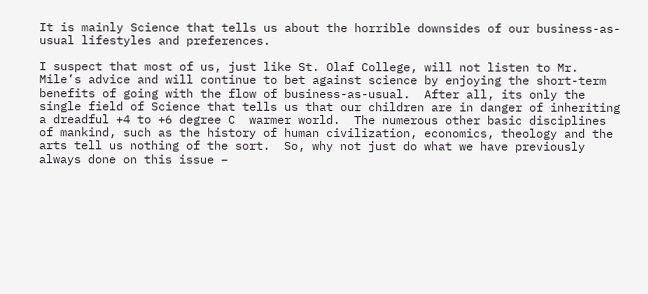It is mainly Science that tells us about the horrible downsides of our business-as-usual lifestyles and preferences.

I suspect that most of us, just like St. Olaf College, will not listen to Mr. Mile’s advice and will continue to bet against science by enjoying the short-term benefits of going with the flow of business-as-usual.  After all, its only the single field of Science that tells us that our children are in danger of inheriting a dreadful +4 to +6 degree C  warmer world.  The numerous other basic disciplines of mankind, such as the history of human civilization, economics, theology and the arts tell us nothing of the sort.  So, why not just do what we have previously always done on this issue –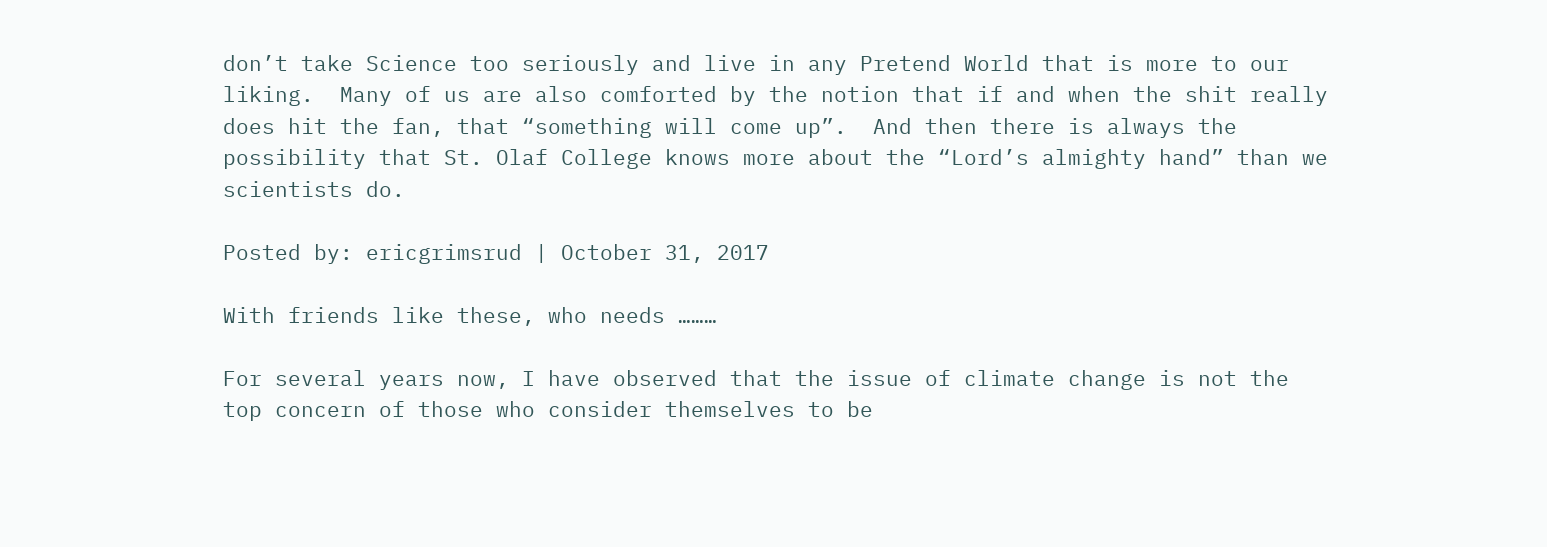don’t take Science too seriously and live in any Pretend World that is more to our liking.  Many of us are also comforted by the notion that if and when the shit really does hit the fan, that “something will come up”.  And then there is always the possibility that St. Olaf College knows more about the “Lord’s almighty hand” than we scientists do.

Posted by: ericgrimsrud | October 31, 2017

With friends like these, who needs ………

For several years now, I have observed that the issue of climate change is not the top concern of those who consider themselves to be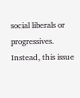social liberals or progressives. Instead, this issue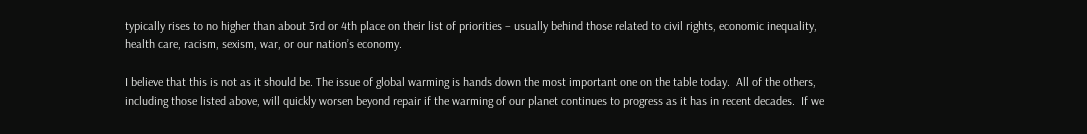typically rises to no higher than about 3rd or 4th place on their list of priorities – usually behind those related to civil rights, economic inequality, health care, racism, sexism, war, or our nation’s economy.

I believe that this is not as it should be. The issue of global warming is hands down the most important one on the table today.  All of the others, including those listed above, will quickly worsen beyond repair if the warming of our planet continues to progress as it has in recent decades.  If we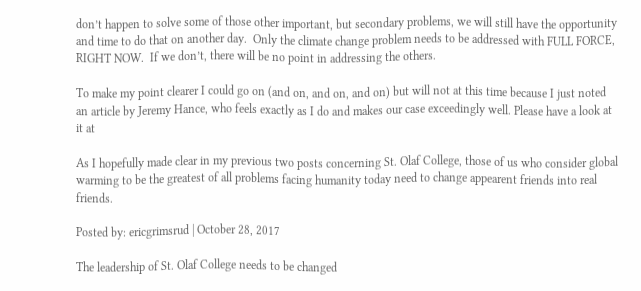don’t happen to solve some of those other important, but secondary problems, we will still have the opportunity and time to do that on another day.  Only the climate change problem needs to be addressed with FULL FORCE, RIGHT NOW.  If we don’t, there will be no point in addressing the others.

To make my point clearer I could go on (and on, and on, and on) but will not at this time because I just noted an article by Jeremy Hance, who feels exactly as I do and makes our case exceedingly well. Please have a look at it at

As I hopefully made clear in my previous two posts concerning St. Olaf College, those of us who consider global warming to be the greatest of all problems facing humanity today need to change appearent friends into real friends.

Posted by: ericgrimsrud | October 28, 2017

The leadership of St. Olaf College needs to be changed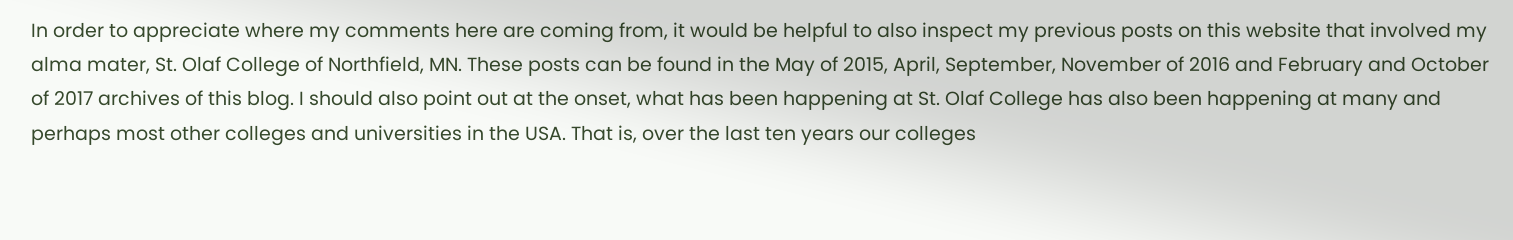In order to appreciate where my comments here are coming from, it would be helpful to also inspect my previous posts on this website that involved my alma mater, St. Olaf College of Northfield, MN. These posts can be found in the May of 2015, April, September, November of 2016 and February and October of 2017 archives of this blog. I should also point out at the onset, what has been happening at St. Olaf College has also been happening at many and perhaps most other colleges and universities in the USA. That is, over the last ten years our colleges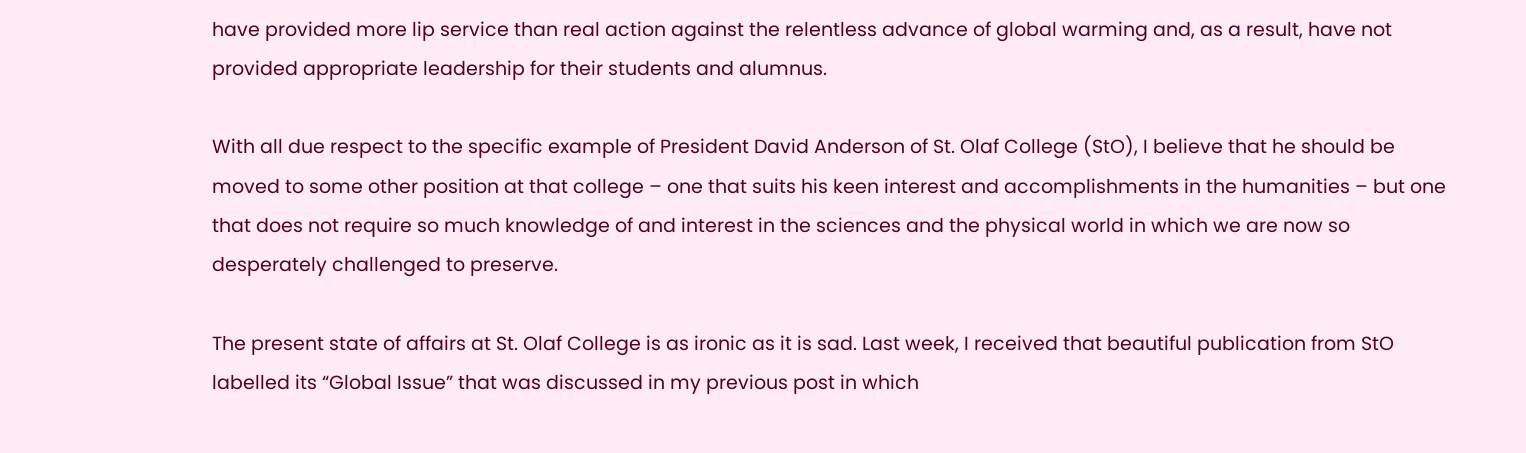have provided more lip service than real action against the relentless advance of global warming and, as a result, have not provided appropriate leadership for their students and alumnus.

With all due respect to the specific example of President David Anderson of St. Olaf College (StO), I believe that he should be moved to some other position at that college – one that suits his keen interest and accomplishments in the humanities – but one that does not require so much knowledge of and interest in the sciences and the physical world in which we are now so desperately challenged to preserve.

The present state of affairs at St. Olaf College is as ironic as it is sad. Last week, I received that beautiful publication from StO labelled its “Global Issue” that was discussed in my previous post in which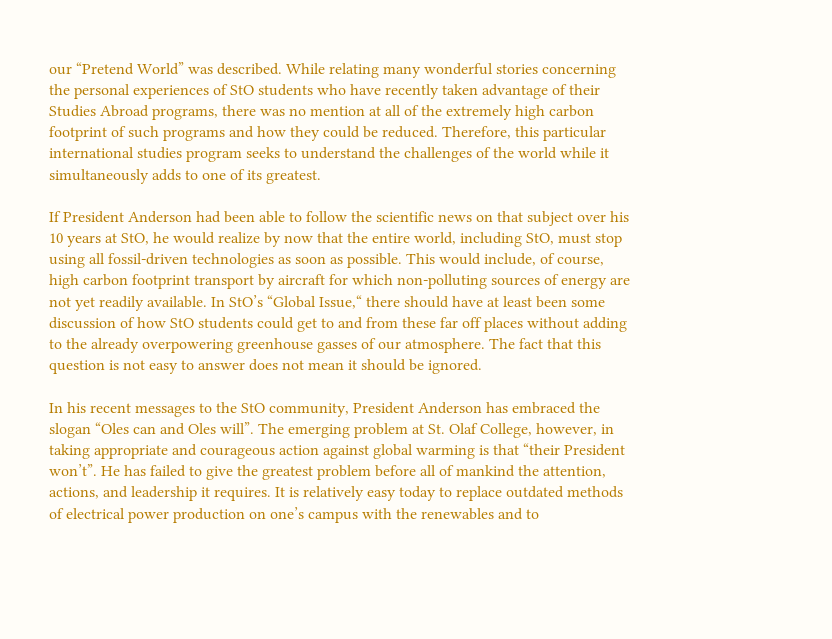our “Pretend World” was described. While relating many wonderful stories concerning the personal experiences of StO students who have recently taken advantage of their Studies Abroad programs, there was no mention at all of the extremely high carbon footprint of such programs and how they could be reduced. Therefore, this particular international studies program seeks to understand the challenges of the world while it simultaneously adds to one of its greatest.

If President Anderson had been able to follow the scientific news on that subject over his 10 years at StO, he would realize by now that the entire world, including StO, must stop using all fossil-driven technologies as soon as possible. This would include, of course, high carbon footprint transport by aircraft for which non-polluting sources of energy are not yet readily available. In StO’s “Global Issue,“ there should have at least been some discussion of how StO students could get to and from these far off places without adding to the already overpowering greenhouse gasses of our atmosphere. The fact that this question is not easy to answer does not mean it should be ignored.

In his recent messages to the StO community, President Anderson has embraced the slogan “Oles can and Oles will”. The emerging problem at St. Olaf College, however, in taking appropriate and courageous action against global warming is that “their President won’t”. He has failed to give the greatest problem before all of mankind the attention, actions, and leadership it requires. It is relatively easy today to replace outdated methods of electrical power production on one’s campus with the renewables and to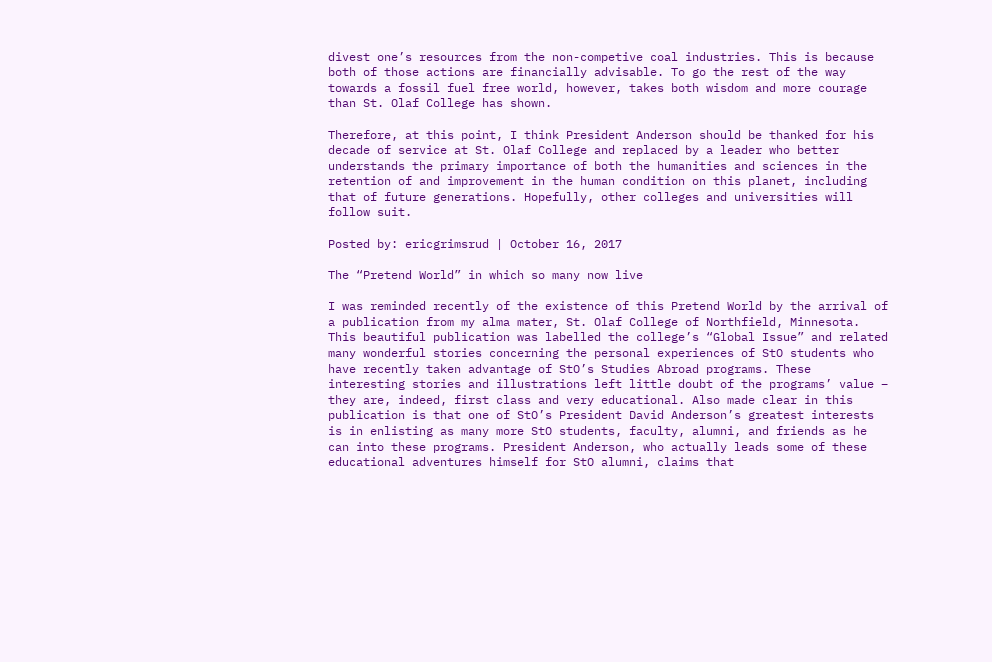divest one’s resources from the non-competive coal industries. This is because both of those actions are financially advisable. To go the rest of the way towards a fossil fuel free world, however, takes both wisdom and more courage than St. Olaf College has shown.

Therefore, at this point, I think President Anderson should be thanked for his decade of service at St. Olaf College and replaced by a leader who better understands the primary importance of both the humanities and sciences in the retention of and improvement in the human condition on this planet, including that of future generations. Hopefully, other colleges and universities will follow suit.

Posted by: ericgrimsrud | October 16, 2017

The “Pretend World” in which so many now live

I was reminded recently of the existence of this Pretend World by the arrival of a publication from my alma mater, St. Olaf College of Northfield, Minnesota. This beautiful publication was labelled the college’s “Global Issue” and related many wonderful stories concerning the personal experiences of StO students who have recently taken advantage of StO’s Studies Abroad programs. These interesting stories and illustrations left little doubt of the programs’ value – they are, indeed, first class and very educational. Also made clear in this publication is that one of StO’s President David Anderson’s greatest interests is in enlisting as many more StO students, faculty, alumni, and friends as he can into these programs. President Anderson, who actually leads some of these educational adventures himself for StO alumni, claims that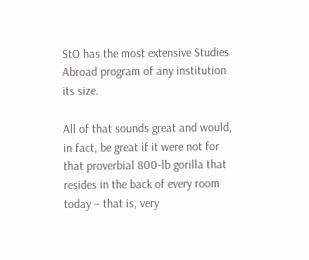StO has the most extensive Studies Abroad program of any institution its size.

All of that sounds great and would, in fact, be great if it were not for that proverbial 800-lb gorilla that resides in the back of every room today – that is, very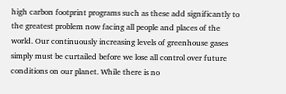high carbon footprint programs such as these add significantly to the greatest problem now facing all people and places of the world. Our continuously increasing levels of greenhouse gases simply must be curtailed before we lose all control over future conditions on our planet. While there is no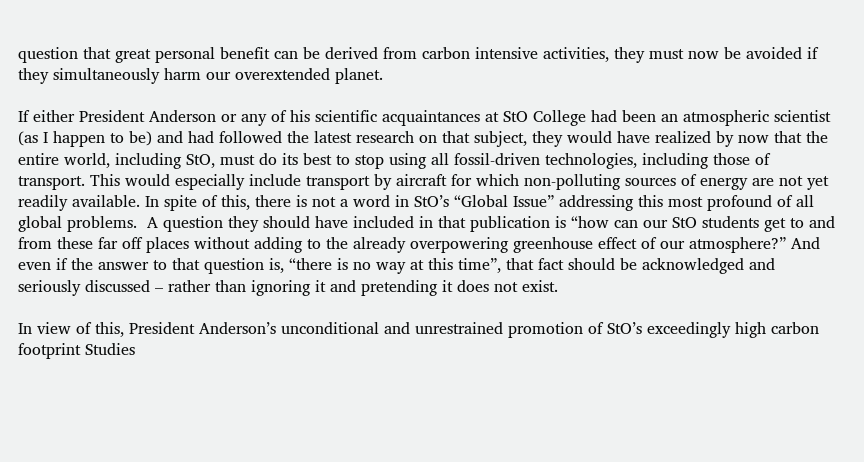question that great personal benefit can be derived from carbon intensive activities, they must now be avoided if they simultaneously harm our overextended planet.

If either President Anderson or any of his scientific acquaintances at StO College had been an atmospheric scientist (as I happen to be) and had followed the latest research on that subject, they would have realized by now that the entire world, including StO, must do its best to stop using all fossil-driven technologies, including those of transport. This would especially include transport by aircraft for which non-polluting sources of energy are not yet readily available. In spite of this, there is not a word in StO’s “Global Issue” addressing this most profound of all global problems.  A question they should have included in that publication is “how can our StO students get to and from these far off places without adding to the already overpowering greenhouse effect of our atmosphere?” And even if the answer to that question is, “there is no way at this time”, that fact should be acknowledged and seriously discussed – rather than ignoring it and pretending it does not exist.

In view of this, President Anderson’s unconditional and unrestrained promotion of StO’s exceedingly high carbon footprint Studies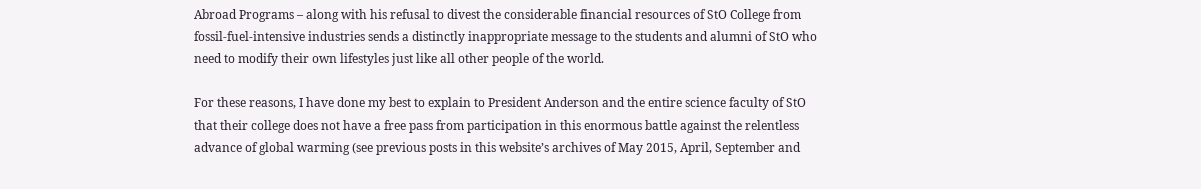Abroad Programs – along with his refusal to divest the considerable financial resources of StO College from fossil-fuel-intensive industries sends a distinctly inappropriate message to the students and alumni of StO who need to modify their own lifestyles just like all other people of the world.

For these reasons, I have done my best to explain to President Anderson and the entire science faculty of StO that their college does not have a free pass from participation in this enormous battle against the relentless advance of global warming (see previous posts in this website’s archives of May 2015, April, September and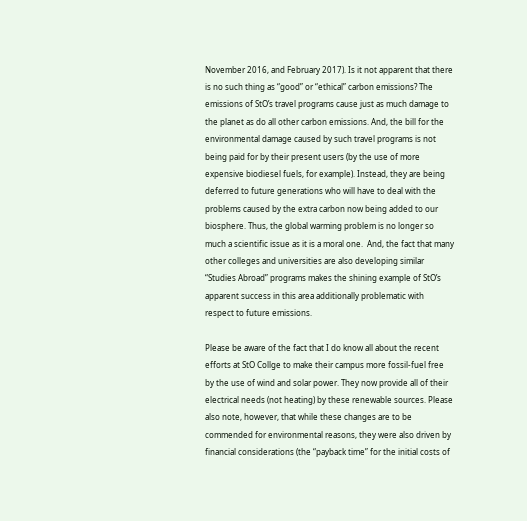November 2016, and February 2017). Is it not apparent that there is no such thing as “good” or “ethical” carbon emissions? The emissions of StO’s travel programs cause just as much damage to the planet as do all other carbon emissions. And, the bill for the environmental damage caused by such travel programs is not being paid for by their present users (by the use of more expensive biodiesel fuels, for example). Instead, they are being deferred to future generations who will have to deal with the problems caused by the extra carbon now being added to our biosphere. Thus, the global warming problem is no longer so much a scientific issue as it is a moral one.  And, the fact that many other colleges and universities are also developing similar “Studies Abroad” programs makes the shining example of StO’s apparent success in this area additionally problematic with respect to future emissions.

Please be aware of the fact that I do know all about the recent efforts at StO Collge to make their campus more fossil-fuel free by the use of wind and solar power. They now provide all of their electrical needs (not heating) by these renewable sources. Please also note, however, that while these changes are to be commended for environmental reasons, they were also driven by financial considerations (the “payback time” for the initial costs of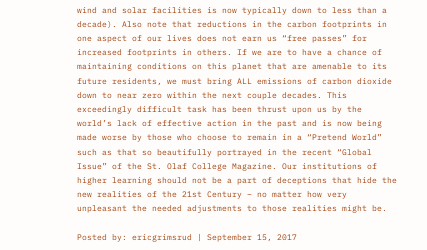wind and solar facilities is now typically down to less than a decade). Also note that reductions in the carbon footprints in one aspect of our lives does not earn us “free passes” for increased footprints in others. If we are to have a chance of maintaining conditions on this planet that are amenable to its future residents, we must bring ALL emissions of carbon dioxide down to near zero within the next couple decades. This exceedingly difficult task has been thrust upon us by the world’s lack of effective action in the past and is now being made worse by those who choose to remain in a “Pretend World” such as that so beautifully portrayed in the recent “Global Issue” of the St. Olaf College Magazine. Our institutions of higher learning should not be a part of deceptions that hide the new realities of the 21st Century – no matter how very unpleasant the needed adjustments to those realities might be.

Posted by: ericgrimsrud | September 15, 2017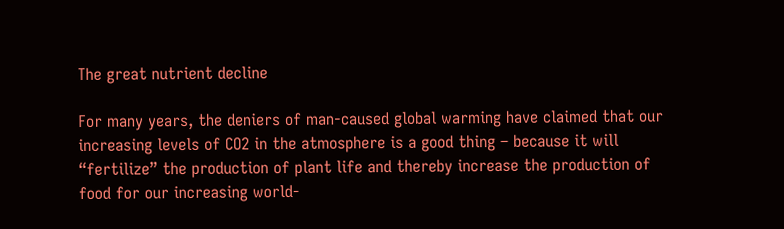The great nutrient decline

For many years, the deniers of man-caused global warming have claimed that our increasing levels of CO2 in the atmosphere is a good thing – because it will “fertilize” the production of plant life and thereby increase the production of food for our increasing world-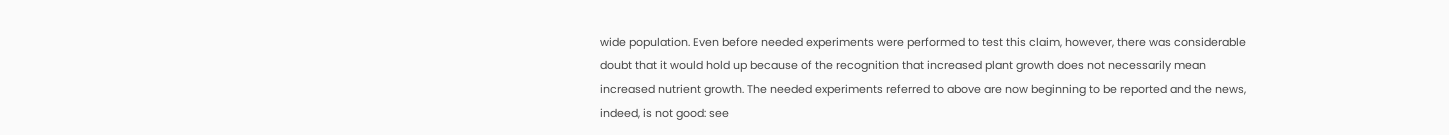wide population. Even before needed experiments were performed to test this claim, however, there was considerable doubt that it would hold up because of the recognition that increased plant growth does not necessarily mean increased nutrient growth. The needed experiments referred to above are now beginning to be reported and the news, indeed, is not good: see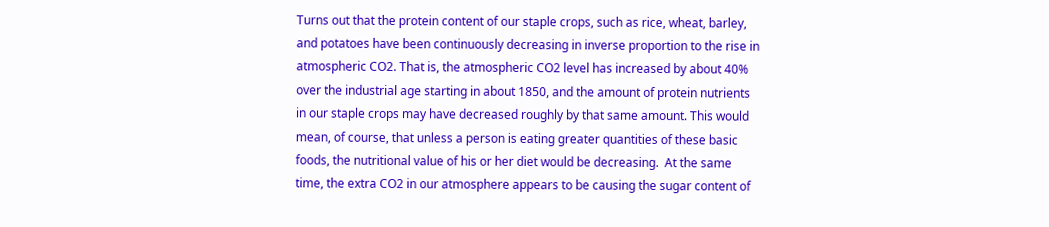Turns out that the protein content of our staple crops, such as rice, wheat, barley, and potatoes have been continuously decreasing in inverse proportion to the rise in atmospheric CO2. That is, the atmospheric CO2 level has increased by about 40% over the industrial age starting in about 1850, and the amount of protein nutrients in our staple crops may have decreased roughly by that same amount. This would mean, of course, that unless a person is eating greater quantities of these basic foods, the nutritional value of his or her diet would be decreasing.  At the same time, the extra CO2 in our atmosphere appears to be causing the sugar content of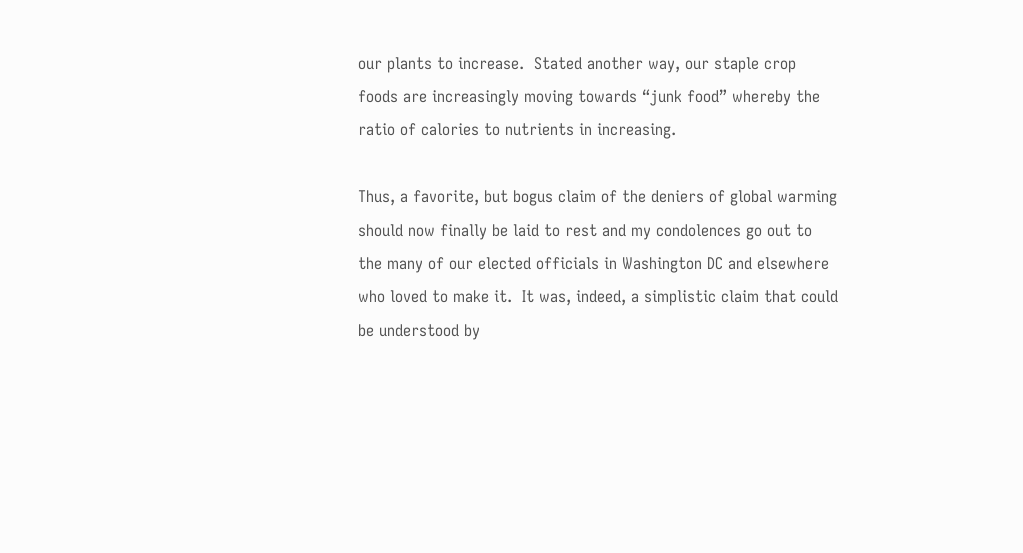our plants to increase.  Stated another way, our staple crop foods are increasingly moving towards “junk food” whereby the ratio of calories to nutrients in increasing.

Thus, a favorite, but bogus claim of the deniers of global warming should now finally be laid to rest and my condolences go out to the many of our elected officials in Washington DC and elsewhere who loved to make it.  It was, indeed, a simplistic claim that could be understood by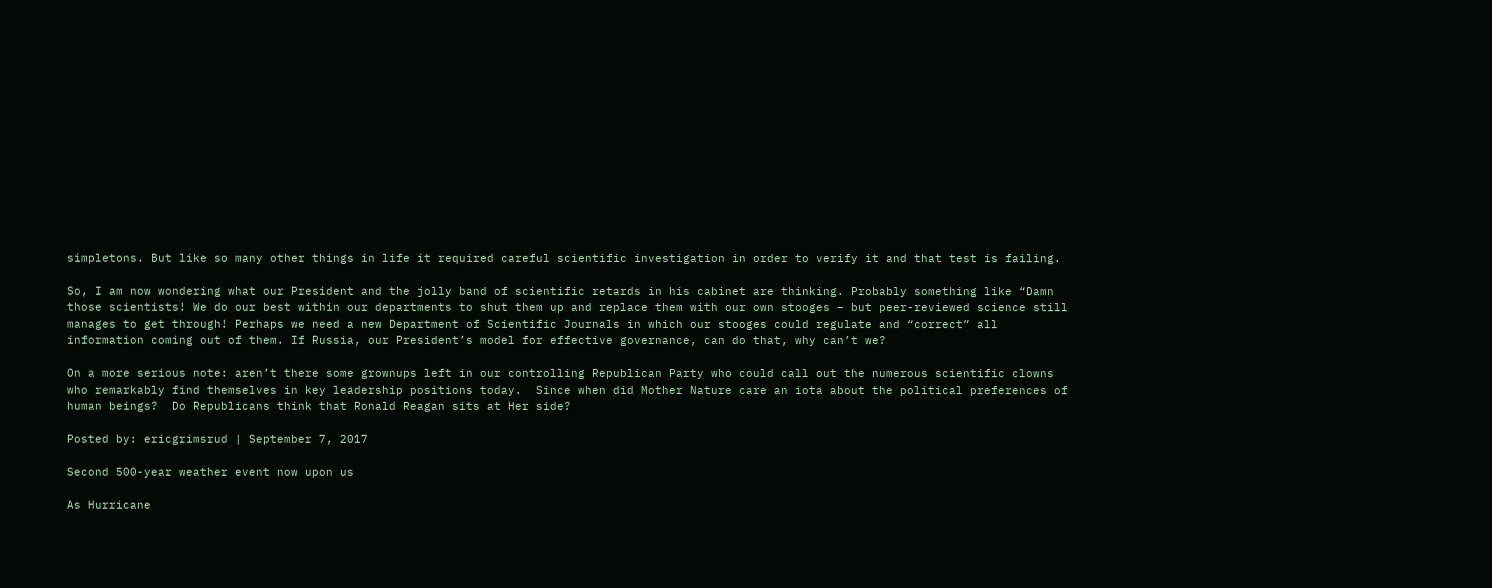simpletons. But like so many other things in life it required careful scientific investigation in order to verify it and that test is failing.

So, I am now wondering what our President and the jolly band of scientific retards in his cabinet are thinking. Probably something like “Damn those scientists! We do our best within our departments to shut them up and replace them with our own stooges – but peer-reviewed science still manages to get through! Perhaps we need a new Department of Scientific Journals in which our stooges could regulate and “correct” all information coming out of them. If Russia, our President’s model for effective governance, can do that, why can’t we?

On a more serious note: aren’t there some grownups left in our controlling Republican Party who could call out the numerous scientific clowns who remarkably find themselves in key leadership positions today.  Since when did Mother Nature care an iota about the political preferences of human beings?  Do Republicans think that Ronald Reagan sits at Her side?

Posted by: ericgrimsrud | September 7, 2017

Second 500-year weather event now upon us

As Hurricane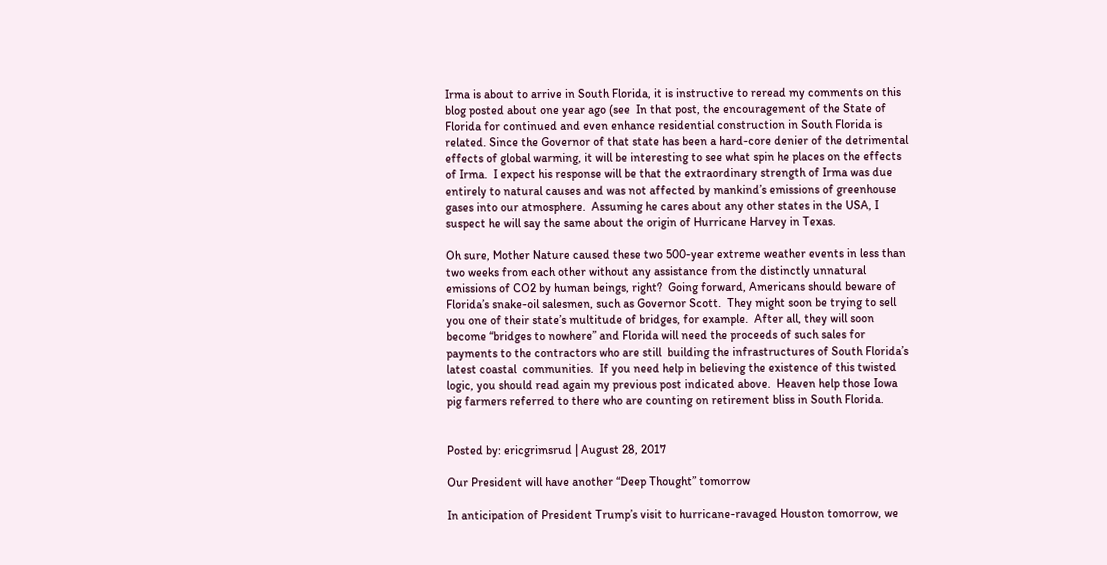Irma is about to arrive in South Florida, it is instructive to reread my comments on this blog posted about one year ago (see  In that post, the encouragement of the State of Florida for continued and even enhance residential construction in South Florida is related. Since the Governor of that state has been a hard-core denier of the detrimental effects of global warming, it will be interesting to see what spin he places on the effects of Irma.  I expect his response will be that the extraordinary strength of Irma was due entirely to natural causes and was not affected by mankind’s emissions of greenhouse gases into our atmosphere.  Assuming he cares about any other states in the USA, I suspect he will say the same about the origin of Hurricane Harvey in Texas.

Oh sure, Mother Nature caused these two 500-year extreme weather events in less than two weeks from each other without any assistance from the distinctly unnatural emissions of CO2 by human beings, right?  Going forward, Americans should beware of Florida’s snake-oil salesmen, such as Governor Scott.  They might soon be trying to sell you one of their state’s multitude of bridges, for example.  After all, they will soon become “bridges to nowhere” and Florida will need the proceeds of such sales for payments to the contractors who are still  building the infrastructures of South Florida’s latest coastal  communities.  If you need help in believing the existence of this twisted logic, you should read again my previous post indicated above.  Heaven help those Iowa pig farmers referred to there who are counting on retirement bliss in South Florida.


Posted by: ericgrimsrud | August 28, 2017

Our President will have another “Deep Thought” tomorrow

In anticipation of President Trump’s visit to hurricane-ravaged Houston tomorrow, we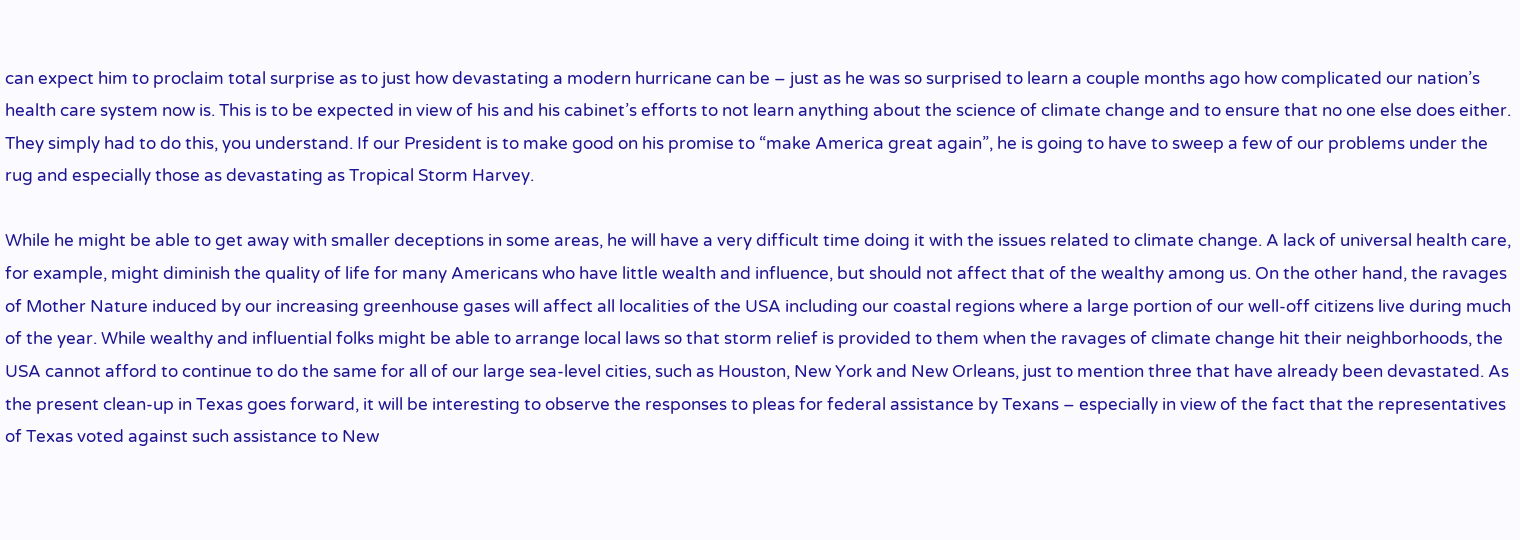can expect him to proclaim total surprise as to just how devastating a modern hurricane can be – just as he was so surprised to learn a couple months ago how complicated our nation’s health care system now is. This is to be expected in view of his and his cabinet’s efforts to not learn anything about the science of climate change and to ensure that no one else does either. They simply had to do this, you understand. If our President is to make good on his promise to “make America great again”, he is going to have to sweep a few of our problems under the rug and especially those as devastating as Tropical Storm Harvey.

While he might be able to get away with smaller deceptions in some areas, he will have a very difficult time doing it with the issues related to climate change. A lack of universal health care, for example, might diminish the quality of life for many Americans who have little wealth and influence, but should not affect that of the wealthy among us. On the other hand, the ravages of Mother Nature induced by our increasing greenhouse gases will affect all localities of the USA including our coastal regions where a large portion of our well-off citizens live during much of the year. While wealthy and influential folks might be able to arrange local laws so that storm relief is provided to them when the ravages of climate change hit their neighborhoods, the USA cannot afford to continue to do the same for all of our large sea-level cities, such as Houston, New York and New Orleans, just to mention three that have already been devastated. As the present clean-up in Texas goes forward, it will be interesting to observe the responses to pleas for federal assistance by Texans – especially in view of the fact that the representatives of Texas voted against such assistance to New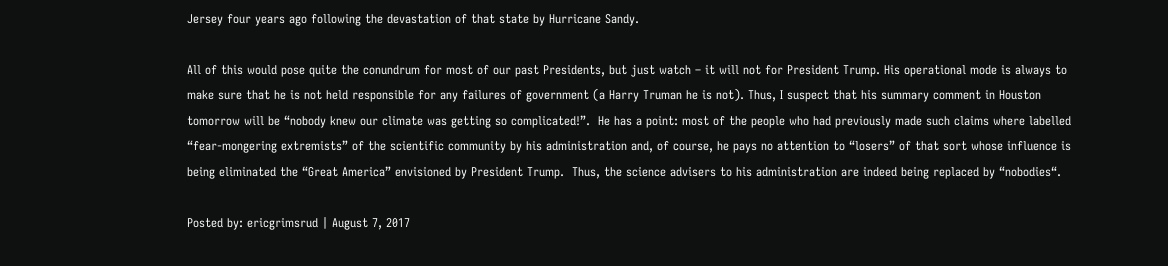Jersey four years ago following the devastation of that state by Hurricane Sandy.

All of this would pose quite the conundrum for most of our past Presidents, but just watch – it will not for President Trump. His operational mode is always to make sure that he is not held responsible for any failures of government (a Harry Truman he is not). Thus, I suspect that his summary comment in Houston tomorrow will be “nobody knew our climate was getting so complicated!”.  He has a point: most of the people who had previously made such claims where labelled “fear-mongering extremists” of the scientific community by his administration and, of course, he pays no attention to “losers” of that sort whose influence is being eliminated the “Great America” envisioned by President Trump.  Thus, the science advisers to his administration are indeed being replaced by “nobodies“.

Posted by: ericgrimsrud | August 7, 2017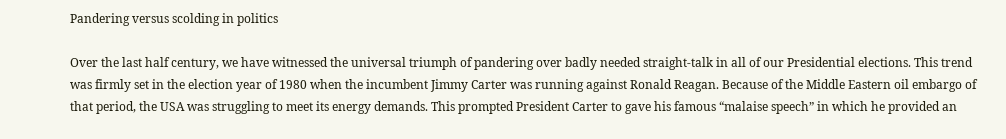Pandering versus scolding in politics

Over the last half century, we have witnessed the universal triumph of pandering over badly needed straight-talk in all of our Presidential elections. This trend was firmly set in the election year of 1980 when the incumbent Jimmy Carter was running against Ronald Reagan. Because of the Middle Eastern oil embargo of that period, the USA was struggling to meet its energy demands. This prompted President Carter to gave his famous “malaise speech” in which he provided an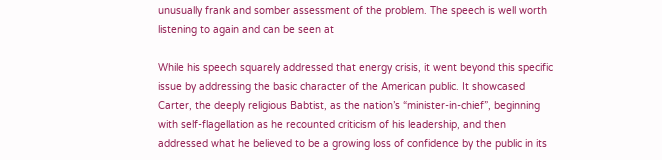unusually frank and somber assessment of the problem. The speech is well worth listening to again and can be seen at

While his speech squarely addressed that energy crisis, it went beyond this specific issue by addressing the basic character of the American public. It showcased Carter, the deeply religious Babtist, as the nation’s “minister-in-chief”, beginning with self-flagellation as he recounted criticism of his leadership, and then addressed what he believed to be a growing loss of confidence by the public in its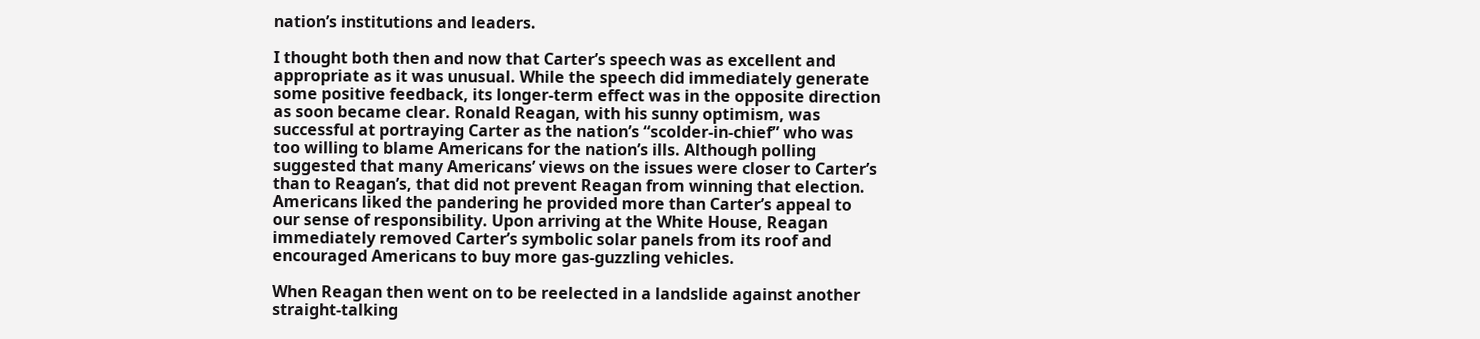nation’s institutions and leaders.

I thought both then and now that Carter’s speech was as excellent and appropriate as it was unusual. While the speech did immediately generate some positive feedback, its longer-term effect was in the opposite direction as soon became clear. Ronald Reagan, with his sunny optimism, was successful at portraying Carter as the nation’s “scolder-in-chief” who was too willing to blame Americans for the nation’s ills. Although polling suggested that many Americans’ views on the issues were closer to Carter’s than to Reagan’s, that did not prevent Reagan from winning that election. Americans liked the pandering he provided more than Carter’s appeal to our sense of responsibility. Upon arriving at the White House, Reagan immediately removed Carter’s symbolic solar panels from its roof and encouraged Americans to buy more gas-guzzling vehicles.

When Reagan then went on to be reelected in a landslide against another straight-talking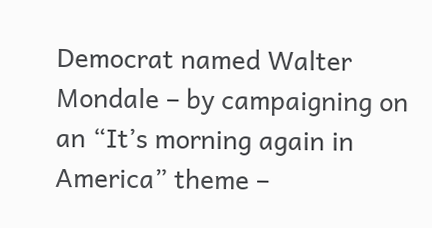Democrat named Walter Mondale – by campaigning on an “It’s morning again in America” theme –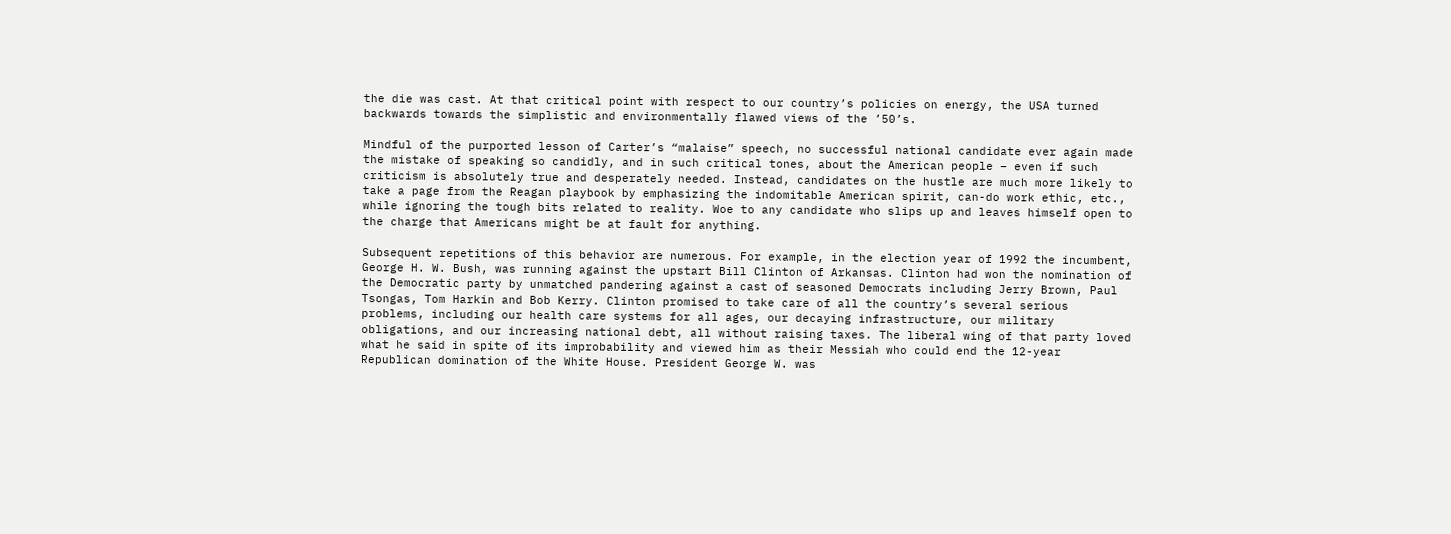the die was cast. At that critical point with respect to our country’s policies on energy, the USA turned backwards towards the simplistic and environmentally flawed views of the ’50’s.

Mindful of the purported lesson of Carter’s “malaise” speech, no successful national candidate ever again made the mistake of speaking so candidly, and in such critical tones, about the American people – even if such criticism is absolutely true and desperately needed. Instead, candidates on the hustle are much more likely to take a page from the Reagan playbook by emphasizing the indomitable American spirit, can-do work ethic, etc., while ignoring the tough bits related to reality. Woe to any candidate who slips up and leaves himself open to the charge that Americans might be at fault for anything.

Subsequent repetitions of this behavior are numerous. For example, in the election year of 1992 the incumbent, George H. W. Bush, was running against the upstart Bill Clinton of Arkansas. Clinton had won the nomination of the Democratic party by unmatched pandering against a cast of seasoned Democrats including Jerry Brown, Paul Tsongas, Tom Harkin and Bob Kerry. Clinton promised to take care of all the country’s several serious problems, including our health care systems for all ages, our decaying infrastructure, our military obligations, and our increasing national debt, all without raising taxes. The liberal wing of that party loved what he said in spite of its improbability and viewed him as their Messiah who could end the 12-year Republican domination of the White House. President George W. was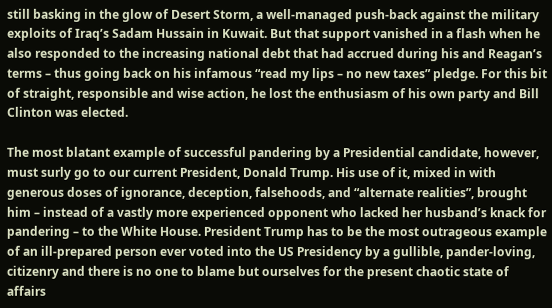still basking in the glow of Desert Storm, a well-managed push-back against the military exploits of Iraq’s Sadam Hussain in Kuwait. But that support vanished in a flash when he also responded to the increasing national debt that had accrued during his and Reagan’s terms – thus going back on his infamous “read my lips – no new taxes” pledge. For this bit of straight, responsible and wise action, he lost the enthusiasm of his own party and Bill Clinton was elected.

The most blatant example of successful pandering by a Presidential candidate, however, must surly go to our current President, Donald Trump. His use of it, mixed in with generous doses of ignorance, deception, falsehoods, and “alternate realities”, brought him – instead of a vastly more experienced opponent who lacked her husband’s knack for pandering – to the White House. President Trump has to be the most outrageous example of an ill-prepared person ever voted into the US Presidency by a gullible, pander-loving, citizenry and there is no one to blame but ourselves for the present chaotic state of affairs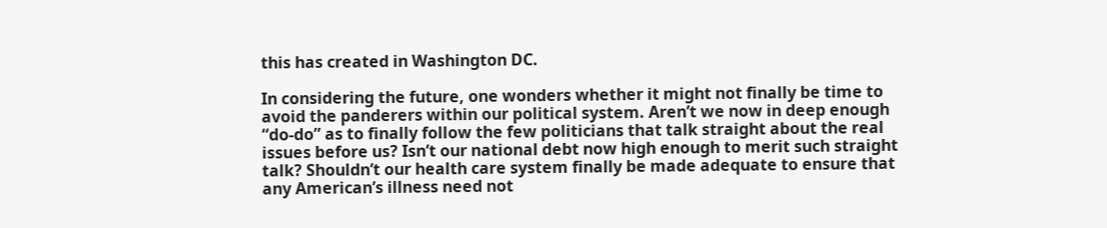this has created in Washington DC.

In considering the future, one wonders whether it might not finally be time to avoid the panderers within our political system. Aren’t we now in deep enough “do-do” as to finally follow the few politicians that talk straight about the real issues before us? Isn’t our national debt now high enough to merit such straight talk? Shouldn’t our health care system finally be made adequate to ensure that any American’s illness need not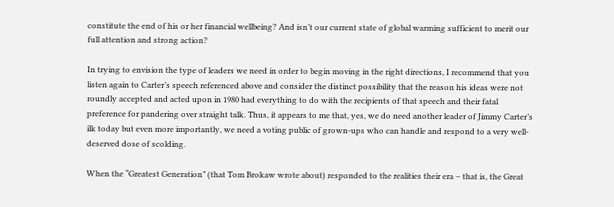constitute the end of his or her financial wellbeing? And isn’t our current state of global warming sufficient to merit our full attention and strong action?

In trying to envision the type of leaders we need in order to begin moving in the right directions, I recommend that you listen again to Carter’s speech referenced above and consider the distinct possibility that the reason his ideas were not roundly accepted and acted upon in 1980 had everything to do with the recipients of that speech and their fatal preference for pandering over straight talk. Thus, it appears to me that, yes, we do need another leader of Jimmy Carter’s ilk today but even more importantly, we need a voting public of grown-ups who can handle and respond to a very well-deserved dose of scolding.

When the “Greatest Generation” (that Tom Brokaw wrote about) responded to the realities their era – that is, the Great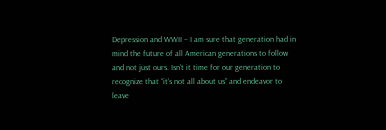Depression and WWII – I am sure that generation had in mind the future of all American generations to follow and not just ours. Isn’t it time for our generation to recognize that “it’s not all about us” and endeavor to leave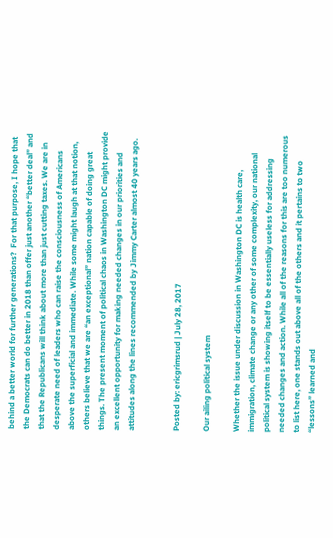behind a better world for further generations?  For that purpose, I hope that the Democrats can do better in 2018 than offer just another “better deal” and that the Republicans will think about more than just cutting taxes. We are in desperate need of leaders who can raise the consciousness of Americans above the superficial and immediate. While some might laugh at that notion, others believe that we are “an exceptional” nation capable of doing great things. The present moment of political chaos in Washington DC might provide an excellent opportunity for making needed changes in our priorities and attitudes along the lines recommended by Jimmy Carter almost 40 years ago.


Posted by: ericgrimsrud | July 28, 2017

Our ailing political system

Whether the issue under discussion in Washington DC is health care, immigration, climate change or any other of some complexity, our national political system is showing itself to be essentially useless for addressing needed changes and action. While all of the reasons for this are too numerous to list here, one stands out above all of the others and it pertains to two “lessons” learned and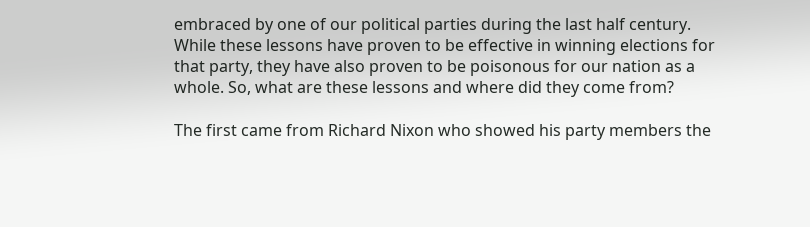embraced by one of our political parties during the last half century. While these lessons have proven to be effective in winning elections for that party, they have also proven to be poisonous for our nation as a whole. So, what are these lessons and where did they come from?

The first came from Richard Nixon who showed his party members the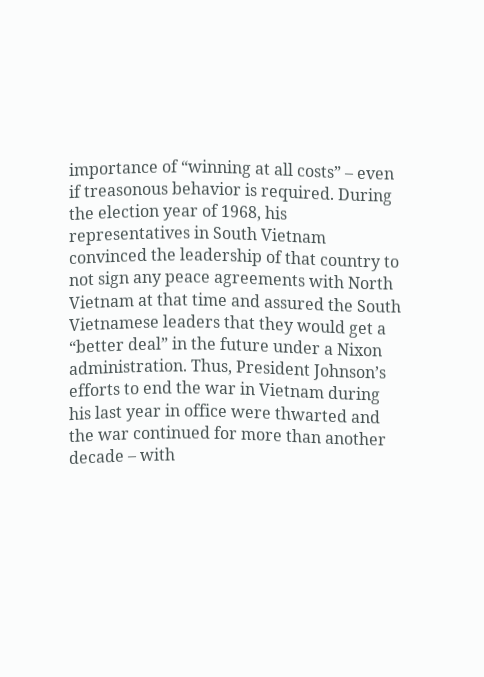importance of “winning at all costs” – even if treasonous behavior is required. During the election year of 1968, his representatives in South Vietnam convinced the leadership of that country to not sign any peace agreements with North Vietnam at that time and assured the South Vietnamese leaders that they would get a “better deal” in the future under a Nixon administration. Thus, President Johnson’s efforts to end the war in Vietnam during his last year in office were thwarted and the war continued for more than another decade – with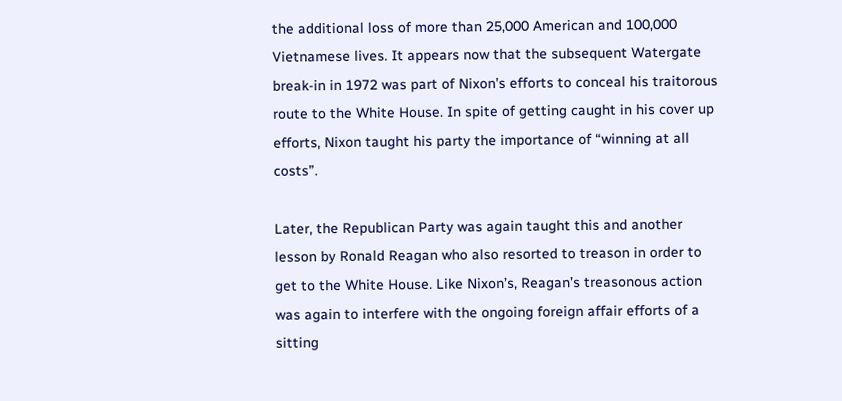the additional loss of more than 25,000 American and 100,000 Vietnamese lives. It appears now that the subsequent Watergate break-in in 1972 was part of Nixon’s efforts to conceal his traitorous route to the White House. In spite of getting caught in his cover up efforts, Nixon taught his party the importance of “winning at all costs”.

Later, the Republican Party was again taught this and another lesson by Ronald Reagan who also resorted to treason in order to get to the White House. Like Nixon’s, Reagan’s treasonous action was again to interfere with the ongoing foreign affair efforts of a sitting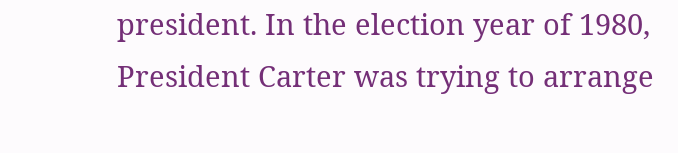president. In the election year of 1980, President Carter was trying to arrange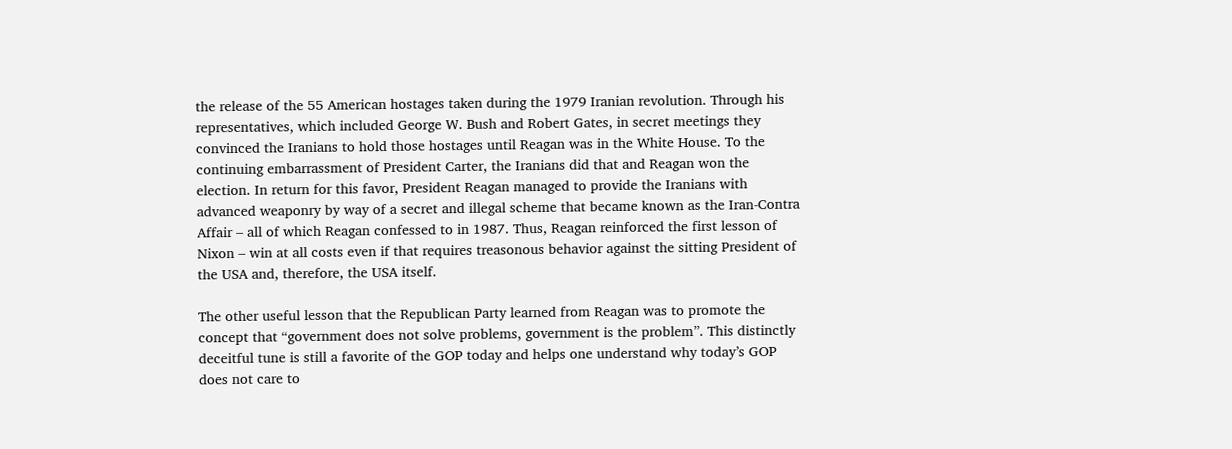the release of the 55 American hostages taken during the 1979 Iranian revolution. Through his representatives, which included George W. Bush and Robert Gates, in secret meetings they convinced the Iranians to hold those hostages until Reagan was in the White House. To the continuing embarrassment of President Carter, the Iranians did that and Reagan won the election. In return for this favor, President Reagan managed to provide the Iranians with advanced weaponry by way of a secret and illegal scheme that became known as the Iran-Contra Affair – all of which Reagan confessed to in 1987. Thus, Reagan reinforced the first lesson of Nixon – win at all costs even if that requires treasonous behavior against the sitting President of the USA and, therefore, the USA itself.

The other useful lesson that the Republican Party learned from Reagan was to promote the concept that “government does not solve problems, government is the problem”. This distinctly deceitful tune is still a favorite of the GOP today and helps one understand why today’s GOP does not care to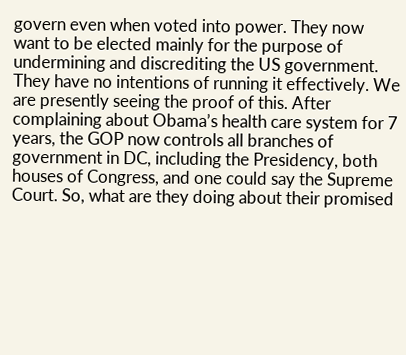govern even when voted into power. They now want to be elected mainly for the purpose of undermining and discrediting the US government. They have no intentions of running it effectively. We are presently seeing the proof of this. After complaining about Obama’s health care system for 7 years, the GOP now controls all branches of government in DC, including the Presidency, both houses of Congress, and one could say the Supreme Court. So, what are they doing about their promised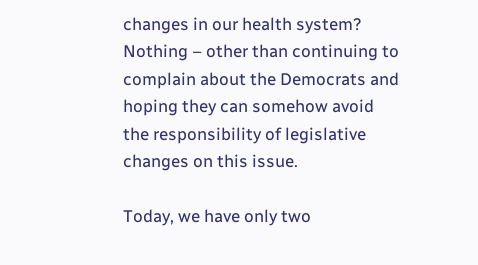changes in our health system? Nothing – other than continuing to complain about the Democrats and hoping they can somehow avoid the responsibility of legislative changes on this issue.

Today, we have only two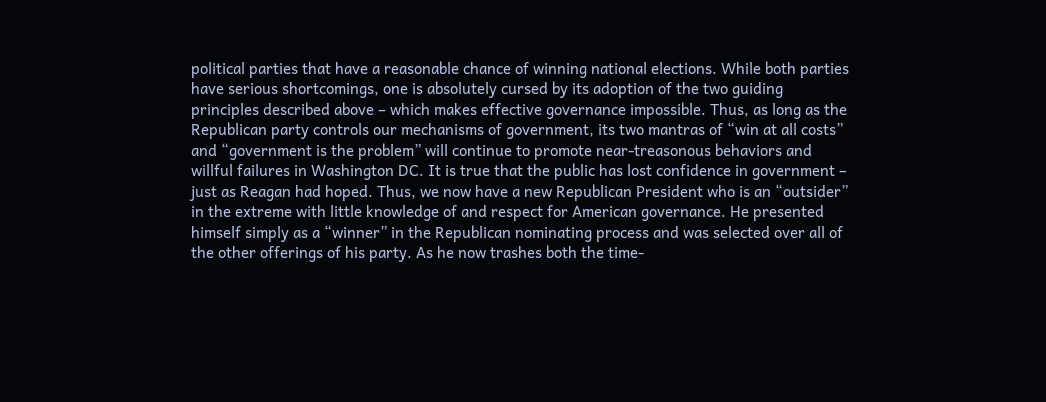political parties that have a reasonable chance of winning national elections. While both parties have serious shortcomings, one is absolutely cursed by its adoption of the two guiding principles described above – which makes effective governance impossible. Thus, as long as the Republican party controls our mechanisms of government, its two mantras of “win at all costs” and “government is the problem” will continue to promote near-treasonous behaviors and willful failures in Washington DC. It is true that the public has lost confidence in government – just as Reagan had hoped. Thus, we now have a new Republican President who is an “outsider” in the extreme with little knowledge of and respect for American governance. He presented himself simply as a “winner” in the Republican nominating process and was selected over all of the other offerings of his party. As he now trashes both the time-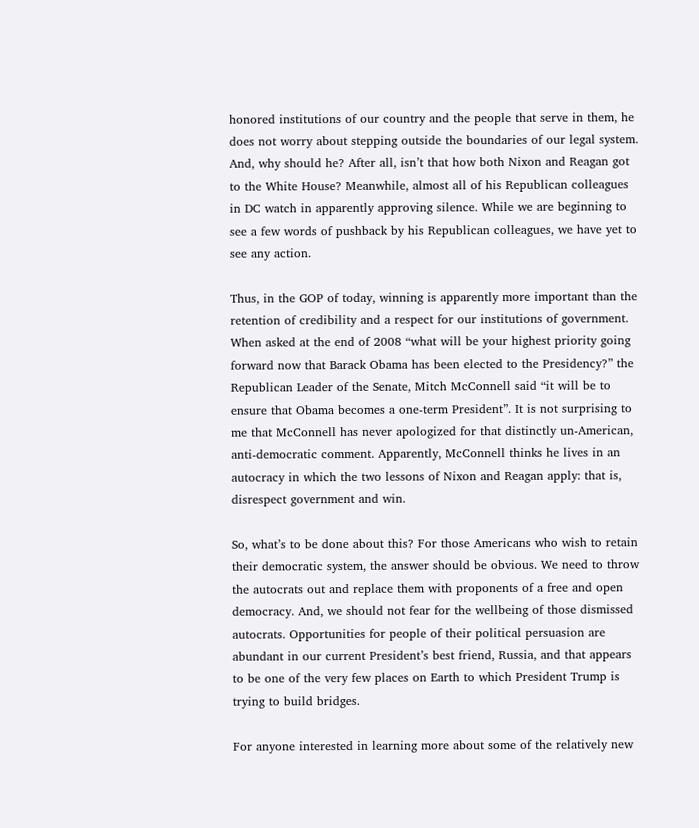honored institutions of our country and the people that serve in them, he does not worry about stepping outside the boundaries of our legal system. And, why should he? After all, isn’t that how both Nixon and Reagan got to the White House? Meanwhile, almost all of his Republican colleagues in DC watch in apparently approving silence. While we are beginning to see a few words of pushback by his Republican colleagues, we have yet to see any action.

Thus, in the GOP of today, winning is apparently more important than the retention of credibility and a respect for our institutions of government. When asked at the end of 2008 “what will be your highest priority going forward now that Barack Obama has been elected to the Presidency?” the Republican Leader of the Senate, Mitch McConnell said “it will be to ensure that Obama becomes a one-term President”. It is not surprising to me that McConnell has never apologized for that distinctly un-American, anti-democratic comment. Apparently, McConnell thinks he lives in an autocracy in which the two lessons of Nixon and Reagan apply: that is, disrespect government and win.

So, what’s to be done about this? For those Americans who wish to retain their democratic system, the answer should be obvious. We need to throw the autocrats out and replace them with proponents of a free and open democracy. And, we should not fear for the wellbeing of those dismissed autocrats. Opportunities for people of their political persuasion are abundant in our current President’s best friend, Russia, and that appears to be one of the very few places on Earth to which President Trump is trying to build bridges.

For anyone interested in learning more about some of the relatively new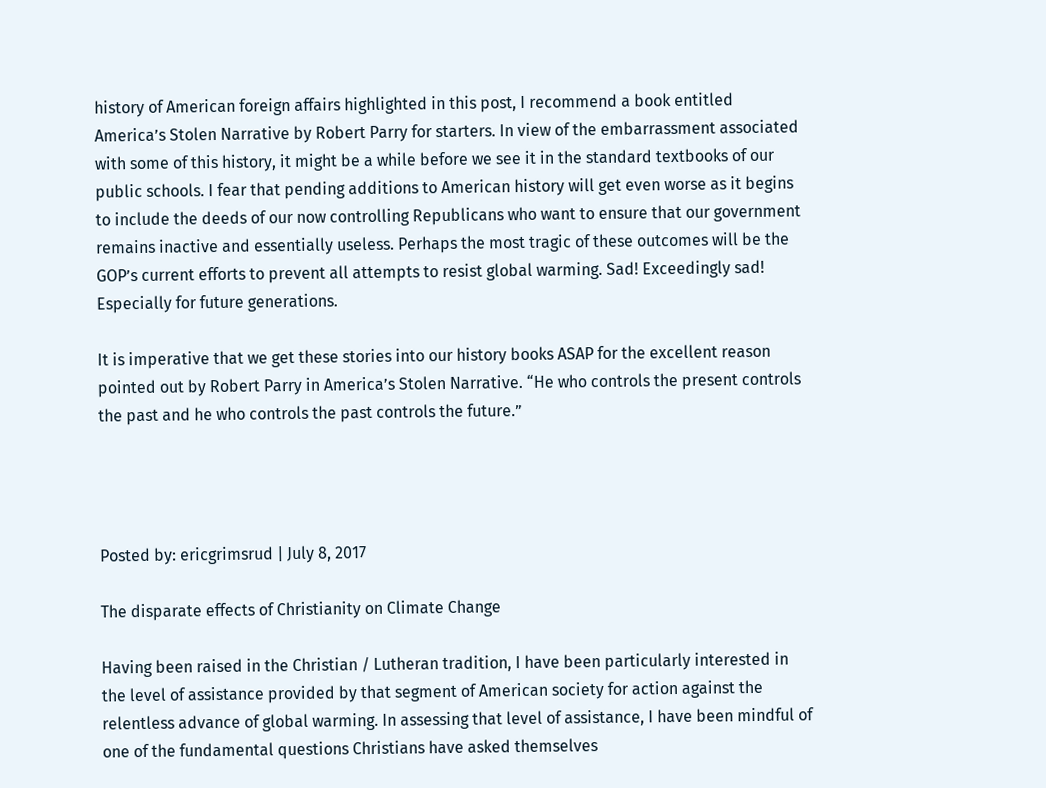history of American foreign affairs highlighted in this post, I recommend a book entitled America’s Stolen Narrative by Robert Parry for starters. In view of the embarrassment associated with some of this history, it might be a while before we see it in the standard textbooks of our public schools. I fear that pending additions to American history will get even worse as it begins to include the deeds of our now controlling Republicans who want to ensure that our government remains inactive and essentially useless. Perhaps the most tragic of these outcomes will be the GOP’s current efforts to prevent all attempts to resist global warming. Sad! Exceedingly sad! Especially for future generations.

It is imperative that we get these stories into our history books ASAP for the excellent reason pointed out by Robert Parry in America’s Stolen Narrative. “He who controls the present controls the past and he who controls the past controls the future.”




Posted by: ericgrimsrud | July 8, 2017

The disparate effects of Christianity on Climate Change

Having been raised in the Christian / Lutheran tradition, I have been particularly interested in the level of assistance provided by that segment of American society for action against the relentless advance of global warming. In assessing that level of assistance, I have been mindful of one of the fundamental questions Christians have asked themselves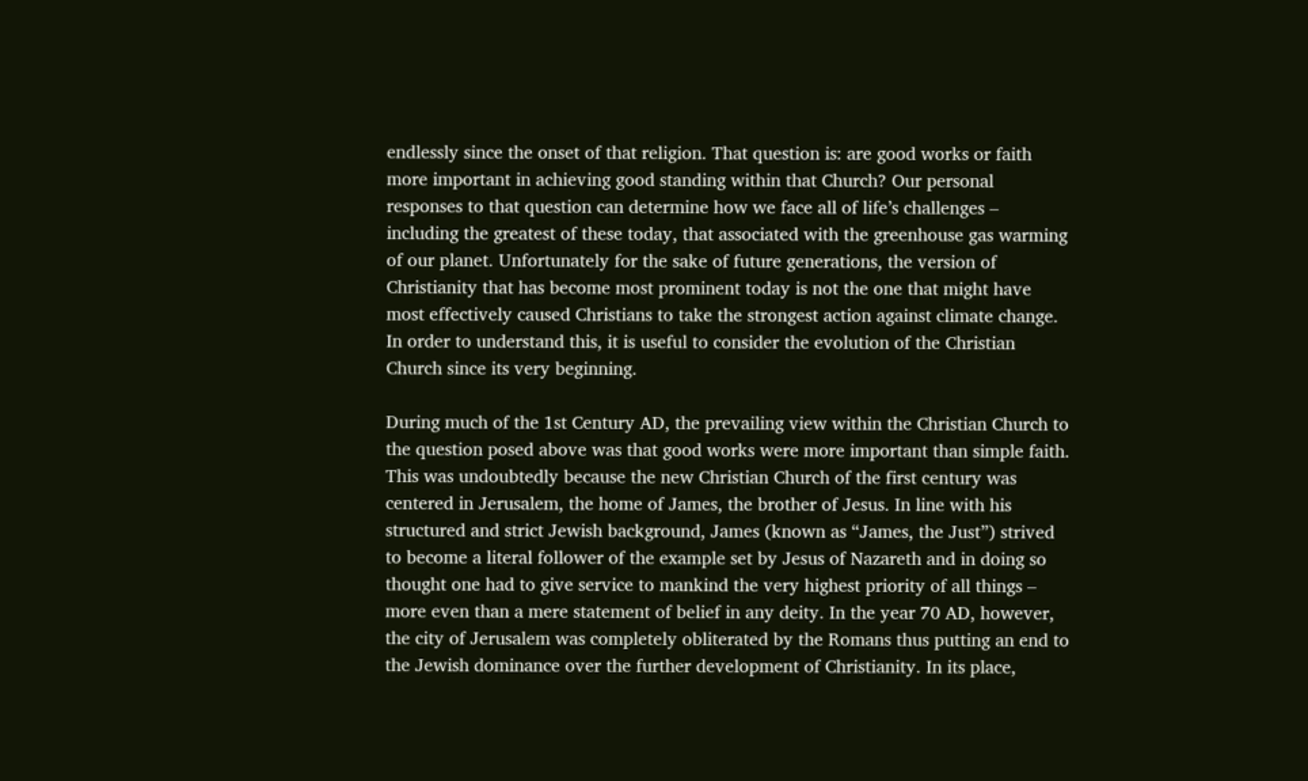endlessly since the onset of that religion. That question is: are good works or faith more important in achieving good standing within that Church? Our personal responses to that question can determine how we face all of life’s challenges – including the greatest of these today, that associated with the greenhouse gas warming of our planet. Unfortunately for the sake of future generations, the version of Christianity that has become most prominent today is not the one that might have most effectively caused Christians to take the strongest action against climate change. In order to understand this, it is useful to consider the evolution of the Christian Church since its very beginning.

During much of the 1st Century AD, the prevailing view within the Christian Church to the question posed above was that good works were more important than simple faith. This was undoubtedly because the new Christian Church of the first century was centered in Jerusalem, the home of James, the brother of Jesus. In line with his structured and strict Jewish background, James (known as “James, the Just”) strived to become a literal follower of the example set by Jesus of Nazareth and in doing so thought one had to give service to mankind the very highest priority of all things – more even than a mere statement of belief in any deity. In the year 70 AD, however, the city of Jerusalem was completely obliterated by the Romans thus putting an end to the Jewish dominance over the further development of Christianity. In its place,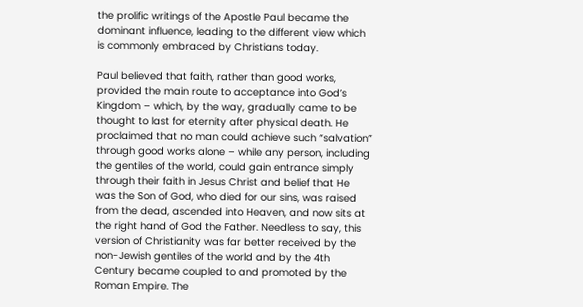the prolific writings of the Apostle Paul became the dominant influence, leading to the different view which is commonly embraced by Christians today.

Paul believed that faith, rather than good works, provided the main route to acceptance into God’s Kingdom – which, by the way, gradually came to be thought to last for eternity after physical death. He proclaimed that no man could achieve such “salvation” through good works alone – while any person, including the gentiles of the world, could gain entrance simply through their faith in Jesus Christ and belief that He was the Son of God, who died for our sins, was raised from the dead, ascended into Heaven, and now sits at the right hand of God the Father. Needless to say, this version of Christianity was far better received by the non-Jewish gentiles of the world and by the 4th Century became coupled to and promoted by the Roman Empire. The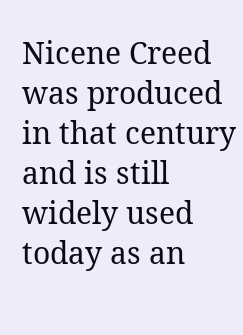Nicene Creed was produced in that century and is still widely used today as an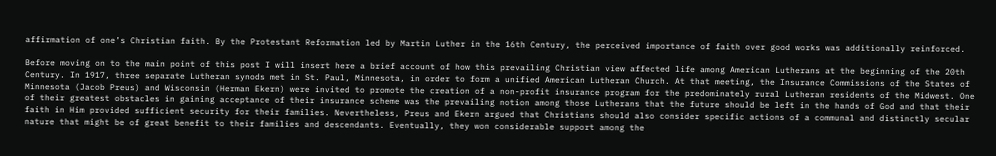affirmation of one’s Christian faith. By the Protestant Reformation led by Martin Luther in the 16th Century, the perceived importance of faith over good works was additionally reinforced.

Before moving on to the main point of this post I will insert here a brief account of how this prevailing Christian view affected life among American Lutherans at the beginning of the 20th Century. In 1917, three separate Lutheran synods met in St. Paul, Minnesota, in order to form a unified American Lutheran Church. At that meeting, the Insurance Commissions of the States of Minnesota (Jacob Preus) and Wisconsin (Herman Ekern) were invited to promote the creation of a non-profit insurance program for the predominately rural Lutheran residents of the Midwest. One of their greatest obstacles in gaining acceptance of their insurance scheme was the prevailing notion among those Lutherans that the future should be left in the hands of God and that their faith in Him provided sufficient security for their families. Nevertheless, Preus and Ekern argued that Christians should also consider specific actions of a communal and distinctly secular nature that might be of great benefit to their families and descendants. Eventually, they won considerable support among the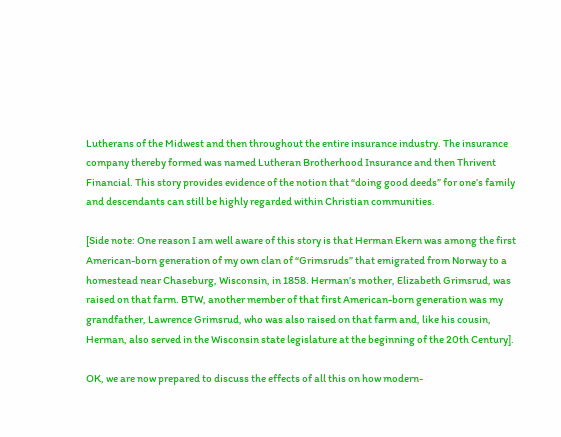Lutherans of the Midwest and then throughout the entire insurance industry. The insurance company thereby formed was named Lutheran Brotherhood Insurance and then Thrivent Financial. This story provides evidence of the notion that “doing good deeds” for one’s family and descendants can still be highly regarded within Christian communities.

[Side note: One reason I am well aware of this story is that Herman Ekern was among the first American-born generation of my own clan of “Grimsruds” that emigrated from Norway to a homestead near Chaseburg, Wisconsin, in 1858. Herman’s mother, Elizabeth Grimsrud, was raised on that farm. BTW, another member of that first American-born generation was my grandfather, Lawrence Grimsrud, who was also raised on that farm and, like his cousin, Herman, also served in the Wisconsin state legislature at the beginning of the 20th Century].

OK, we are now prepared to discuss the effects of all this on how modern-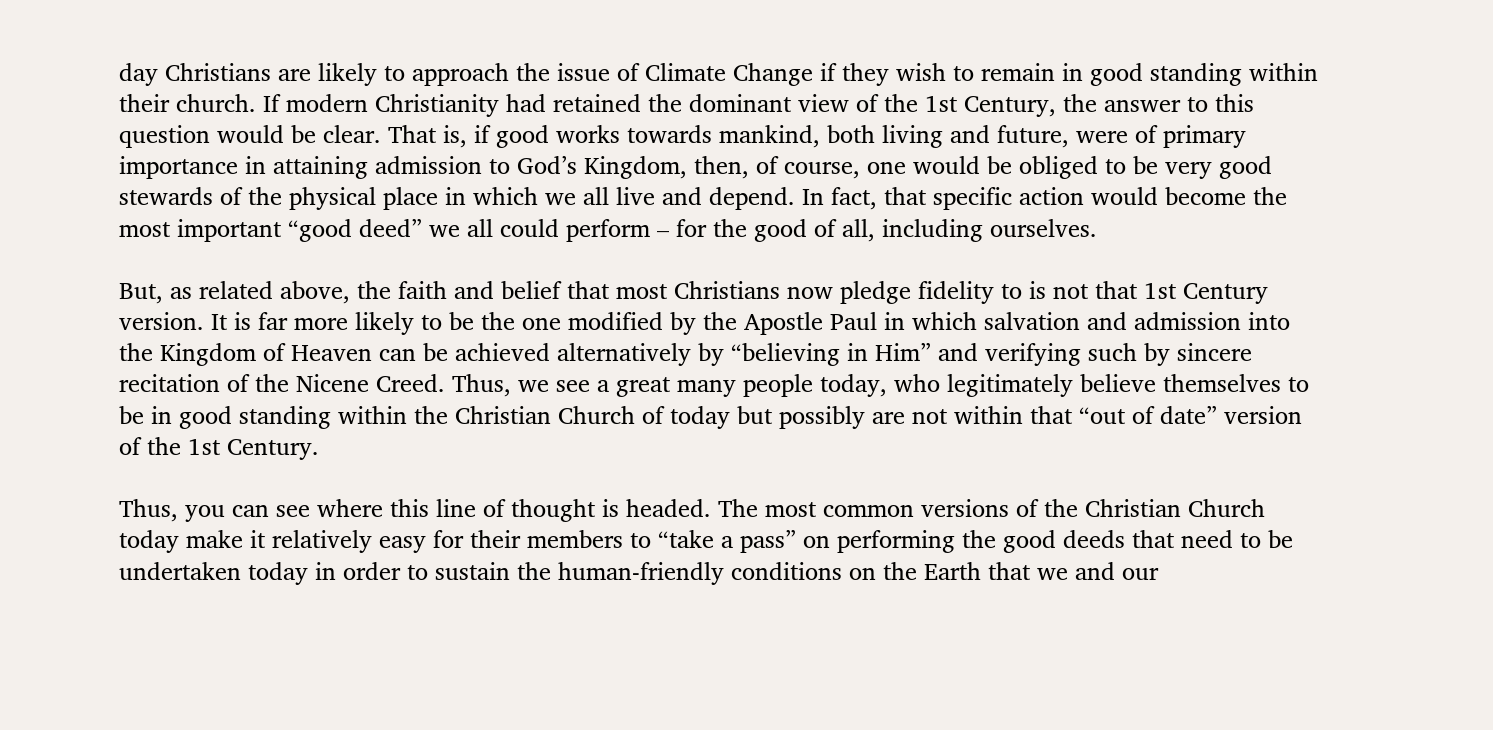day Christians are likely to approach the issue of Climate Change if they wish to remain in good standing within their church. If modern Christianity had retained the dominant view of the 1st Century, the answer to this question would be clear. That is, if good works towards mankind, both living and future, were of primary importance in attaining admission to God’s Kingdom, then, of course, one would be obliged to be very good stewards of the physical place in which we all live and depend. In fact, that specific action would become the most important “good deed” we all could perform – for the good of all, including ourselves.

But, as related above, the faith and belief that most Christians now pledge fidelity to is not that 1st Century version. It is far more likely to be the one modified by the Apostle Paul in which salvation and admission into the Kingdom of Heaven can be achieved alternatively by “believing in Him” and verifying such by sincere recitation of the Nicene Creed. Thus, we see a great many people today, who legitimately believe themselves to be in good standing within the Christian Church of today but possibly are not within that “out of date” version of the 1st Century.

Thus, you can see where this line of thought is headed. The most common versions of the Christian Church today make it relatively easy for their members to “take a pass” on performing the good deeds that need to be undertaken today in order to sustain the human-friendly conditions on the Earth that we and our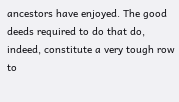ancestors have enjoyed. The good deeds required to do that do, indeed, constitute a very tough row to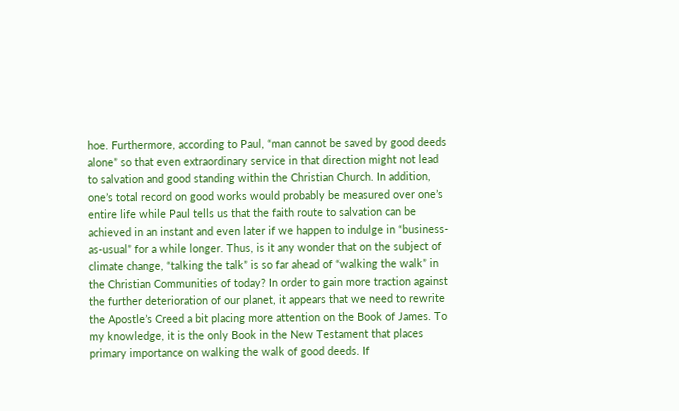hoe. Furthermore, according to Paul, “man cannot be saved by good deeds alone” so that even extraordinary service in that direction might not lead to salvation and good standing within the Christian Church. In addition, one’s total record on good works would probably be measured over one’s entire life while Paul tells us that the faith route to salvation can be achieved in an instant and even later if we happen to indulge in “business-as-usual” for a while longer. Thus, is it any wonder that on the subject of climate change, “talking the talk” is so far ahead of “walking the walk” in the Christian Communities of today? In order to gain more traction against the further deterioration of our planet, it appears that we need to rewrite the Apostle’s Creed a bit placing more attention on the Book of James. To my knowledge, it is the only Book in the New Testament that places primary importance on walking the walk of good deeds. If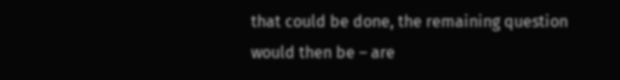that could be done, the remaining question would then be – are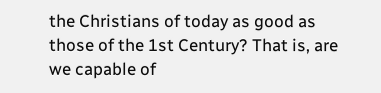the Christians of today as good as those of the 1st Century? That is, are we capable of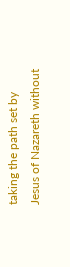taking the path set by Jesus of Nazareth without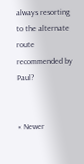always resorting to the alternate route recommended by Paul?


« Newer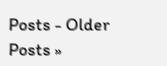Posts - Older Posts »